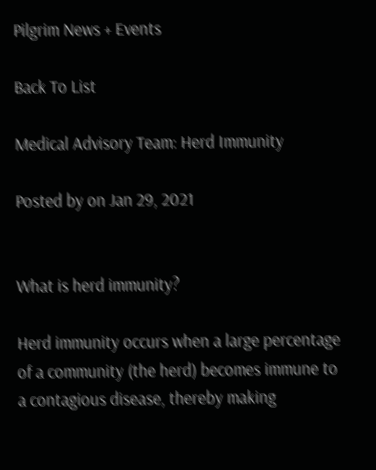Pilgrim News + Events

Back To List

Medical Advisory Team: Herd Immunity

Posted by on Jan 29, 2021


What is herd immunity?

Herd immunity occurs when a large percentage of a community (the herd) becomes immune to a contagious disease, thereby making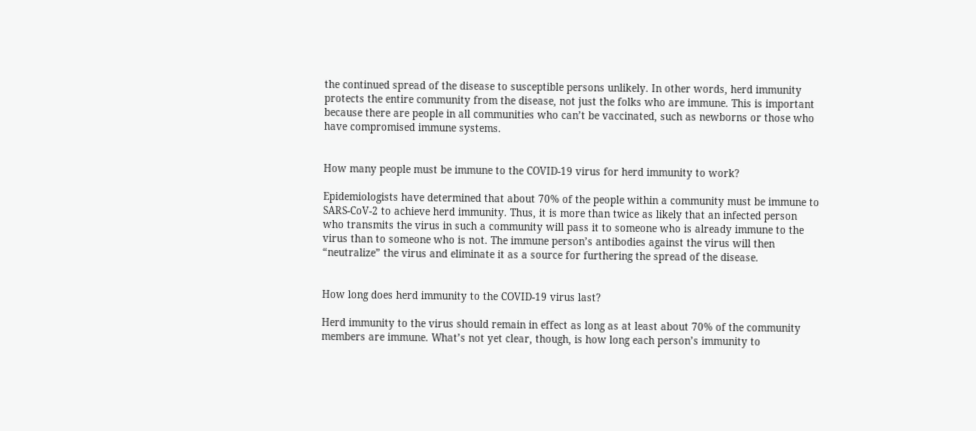the continued spread of the disease to susceptible persons unlikely. In other words, herd immunity protects the entire community from the disease, not just the folks who are immune. This is important because there are people in all communities who can’t be vaccinated, such as newborns or those who have compromised immune systems.


How many people must be immune to the COVID-19 virus for herd immunity to work?

Epidemiologists have determined that about 70% of the people within a community must be immune to SARS-CoV-2 to achieve herd immunity. Thus, it is more than twice as likely that an infected person who transmits the virus in such a community will pass it to someone who is already immune to the virus than to someone who is not. The immune person’s antibodies against the virus will then “neutralize” the virus and eliminate it as a source for furthering the spread of the disease.


How long does herd immunity to the COVID-19 virus last?

Herd immunity to the virus should remain in effect as long as at least about 70% of the community members are immune. What’s not yet clear, though, is how long each person’s immunity to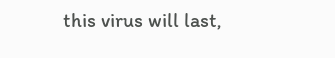this virus will last,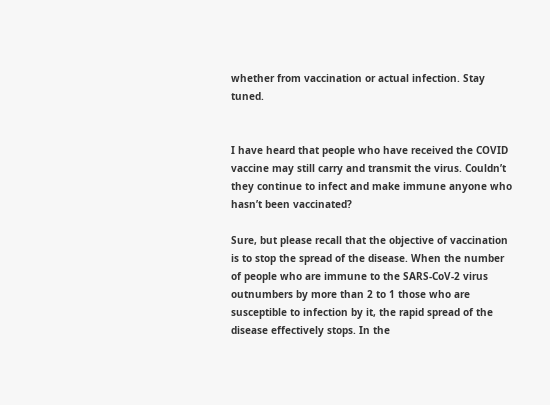whether from vaccination or actual infection. Stay tuned.


I have heard that people who have received the COVID vaccine may still carry and transmit the virus. Couldn’t they continue to infect and make immune anyone who hasn’t been vaccinated?

Sure, but please recall that the objective of vaccination is to stop the spread of the disease. When the number of people who are immune to the SARS-CoV-2 virus outnumbers by more than 2 to 1 those who are susceptible to infection by it, the rapid spread of the disease effectively stops. In the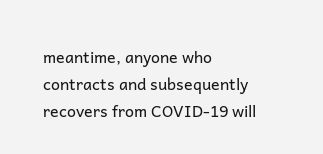meantime, anyone who contracts and subsequently recovers from COVID-19 will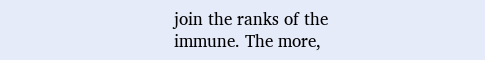join the ranks of the immune. The more,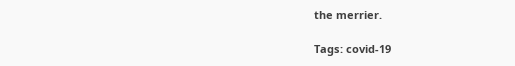the merrier.

Tags: covid-19